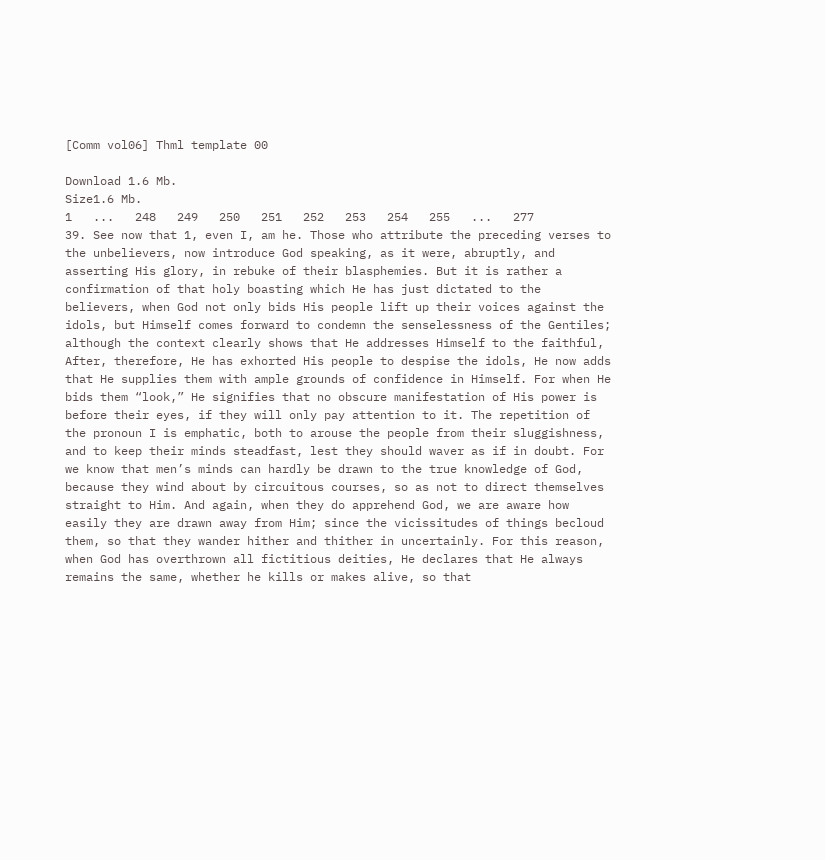[Comm vol06] Thml template 00

Download 1.6 Mb.
Size1.6 Mb.
1   ...   248   249   250   251   252   253   254   255   ...   277
39. See now that 1, even I, am he. Those who attribute the preceding verses to the unbelievers, now introduce God speaking, as it were, abruptly, and asserting His glory, in rebuke of their blasphemies. But it is rather a confirmation of that holy boasting which He has just dictated to the believers, when God not only bids His people lift up their voices against the idols, but Himself comes forward to condemn the senselessness of the Gentiles; although the context clearly shows that He addresses Himself to the faithful, After, therefore, He has exhorted His people to despise the idols, He now adds that He supplies them with ample grounds of confidence in Himself. For when He bids them “look,” He signifies that no obscure manifestation of His power is before their eyes, if they will only pay attention to it. The repetition of the pronoun I is emphatic, both to arouse the people from their sluggishness, and to keep their minds steadfast, lest they should waver as if in doubt. For we know that men’s minds can hardly be drawn to the true knowledge of God, because they wind about by circuitous courses, so as not to direct themselves straight to Him. And again, when they do apprehend God, we are aware how easily they are drawn away from Him; since the vicissitudes of things becloud them, so that they wander hither and thither in uncertainly. For this reason, when God has overthrown all fictitious deities, He declares that He always remains the same, whether he kills or makes alive, so that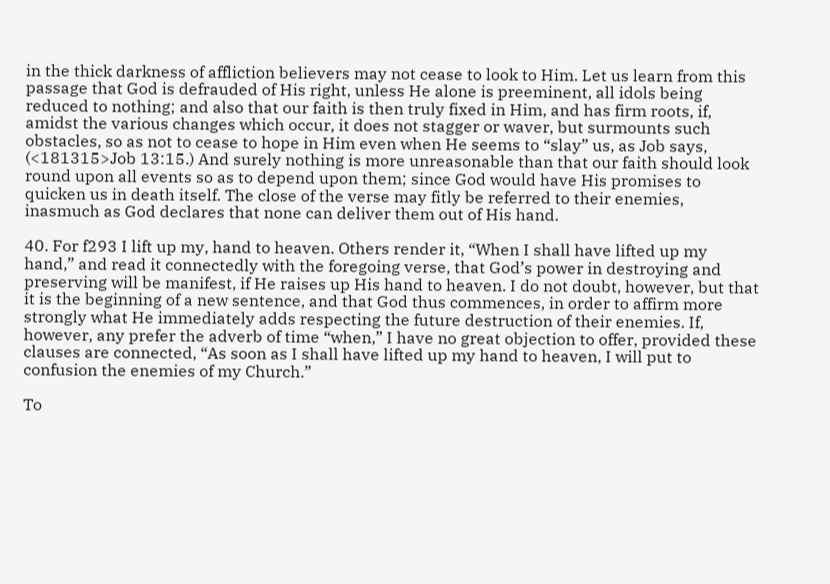in the thick darkness of affliction believers may not cease to look to Him. Let us learn from this passage that God is defrauded of His right, unless He alone is preeminent, all idols being reduced to nothing; and also that our faith is then truly fixed in Him, and has firm roots, if, amidst the various changes which occur, it does not stagger or waver, but surmounts such obstacles, so as not to cease to hope in Him even when He seems to “slay” us, as Job says, (<181315>Job 13:15.) And surely nothing is more unreasonable than that our faith should look round upon all events so as to depend upon them; since God would have His promises to quicken us in death itself. The close of the verse may fitly be referred to their enemies, inasmuch as God declares that none can deliver them out of His hand.

40. For f293 I lift up my, hand to heaven. Others render it, “When I shall have lifted up my hand,” and read it connectedly with the foregoing verse, that God’s power in destroying and preserving will be manifest, if He raises up His hand to heaven. I do not doubt, however, but that it is the beginning of a new sentence, and that God thus commences, in order to affirm more strongly what He immediately adds respecting the future destruction of their enemies. If, however, any prefer the adverb of time “when,” I have no great objection to offer, provided these clauses are connected, “As soon as I shall have lifted up my hand to heaven, I will put to confusion the enemies of my Church.”

To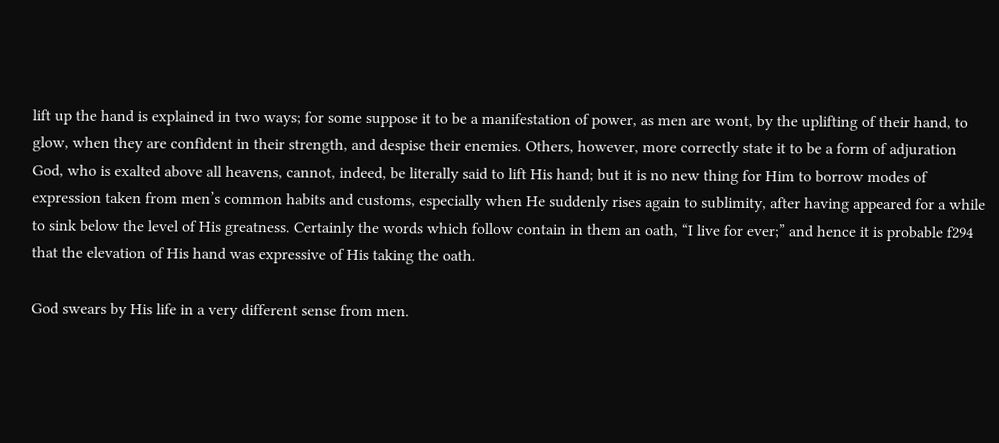lift up the hand is explained in two ways; for some suppose it to be a manifestation of power, as men are wont, by the uplifting of their hand, to glow, when they are confident in their strength, and despise their enemies. Others, however, more correctly state it to be a form of adjuration God, who is exalted above all heavens, cannot, indeed, be literally said to lift His hand; but it is no new thing for Him to borrow modes of expression taken from men’s common habits and customs, especially when He suddenly rises again to sublimity, after having appeared for a while to sink below the level of His greatness. Certainly the words which follow contain in them an oath, “I live for ever;” and hence it is probable f294 that the elevation of His hand was expressive of His taking the oath.

God swears by His life in a very different sense from men.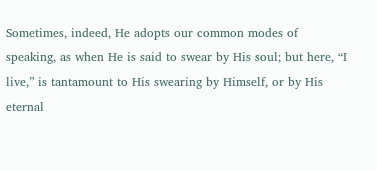Sometimes, indeed, He adopts our common modes of speaking, as when He is said to swear by His soul; but here, “I live,” is tantamount to His swearing by Himself, or by His eternal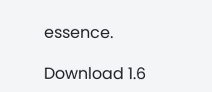essence.

Download 1.6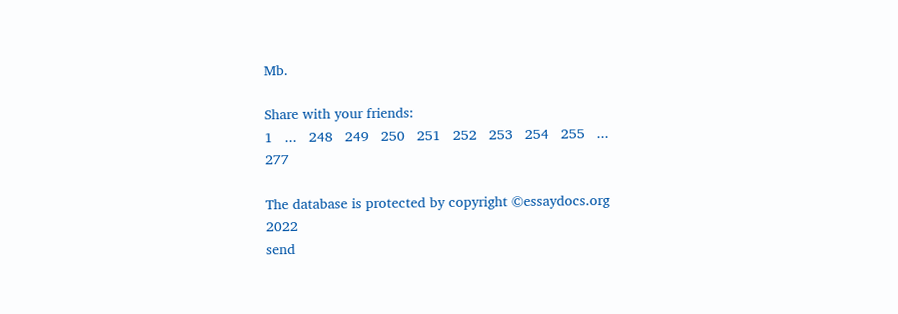Mb.

Share with your friends:
1   ...   248   249   250   251   252   253   254   255   ...   277

The database is protected by copyright ©essaydocs.org 2022
send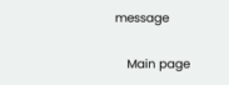message

    Main page